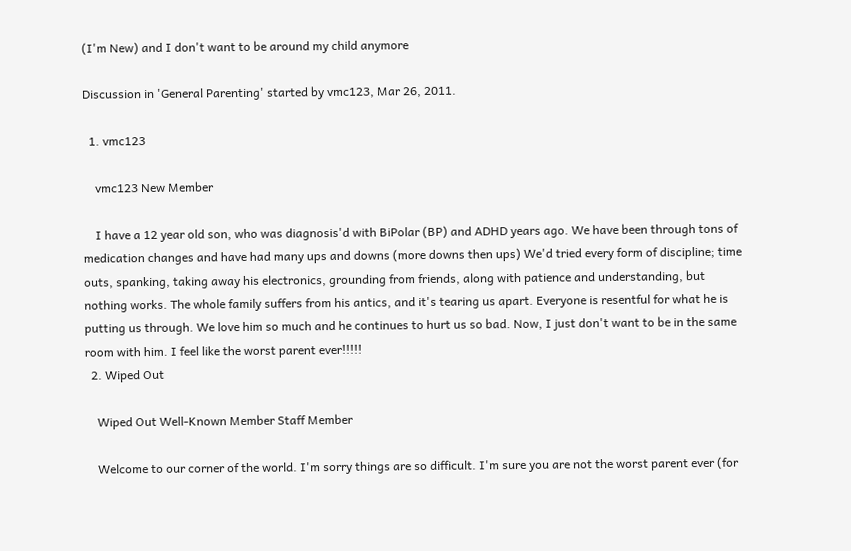(I'm New) and I don't want to be around my child anymore

Discussion in 'General Parenting' started by vmc123, Mar 26, 2011.

  1. vmc123

    vmc123 New Member

    I have a 12 year old son, who was diagnosis'd with BiPolar (BP) and ADHD years ago. We have been through tons of medication changes and have had many ups and downs (more downs then ups) We'd tried every form of discipline; time outs, spanking, taking away his electronics, grounding from friends, along with patience and understanding, but nothing works. The whole family suffers from his antics, and it's tearing us apart. Everyone is resentful for what he is putting us through. We love him so much and he continues to hurt us so bad. Now, I just don't want to be in the same room with him. I feel like the worst parent ever!!!!!
  2. Wiped Out

    Wiped Out Well-Known Member Staff Member

    Welcome to our corner of the world. I'm sorry things are so difficult. I'm sure you are not the worst parent ever (for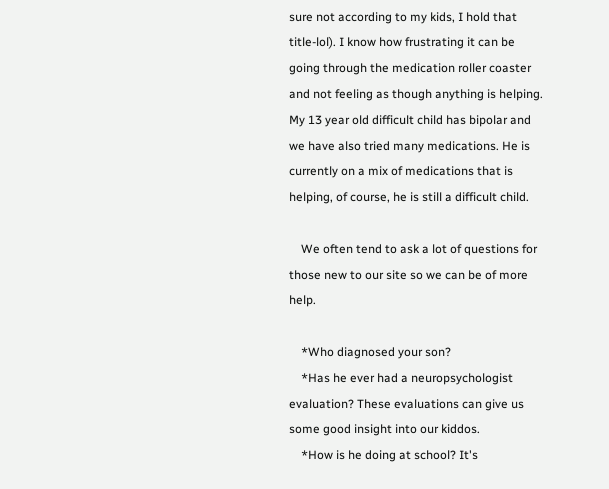sure not according to my kids, I hold that title-lol). I know how frustrating it can be going through the medication roller coaster and not feeling as though anything is helping. My 13 year old difficult child has bipolar and we have also tried many medications. He is currently on a mix of medications that is helping, of course, he is still a difficult child.

    We often tend to ask a lot of questions for those new to our site so we can be of more help.

    *Who diagnosed your son?
    *Has he ever had a neuropsychologist evaluation? These evaluations can give us some good insight into our kiddos.
    *How is he doing at school? It's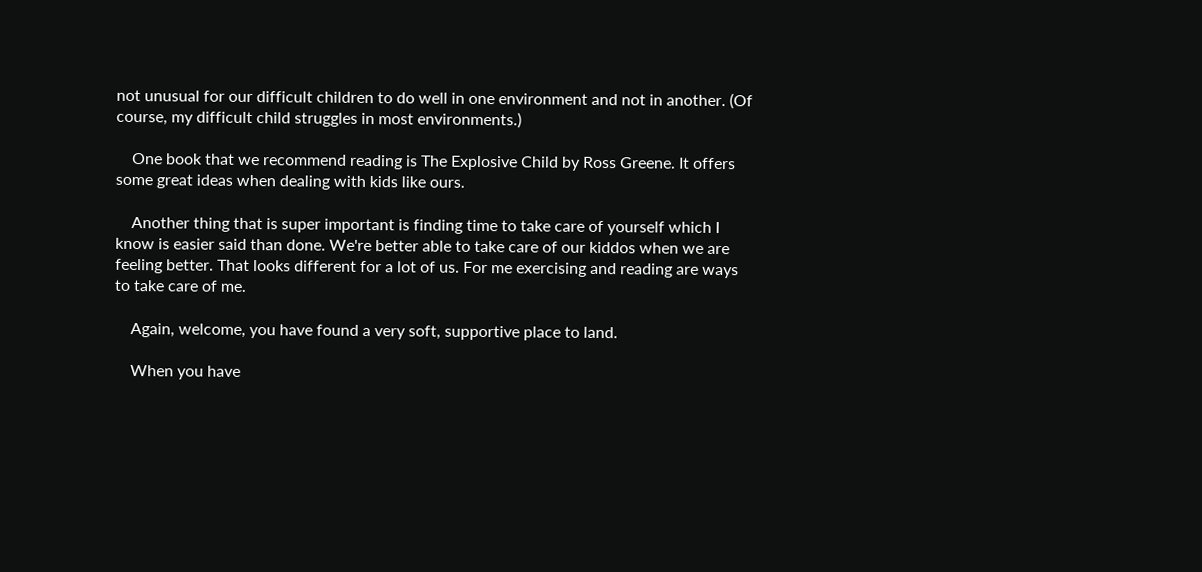not unusual for our difficult children to do well in one environment and not in another. (Of course, my difficult child struggles in most environments.)

    One book that we recommend reading is The Explosive Child by Ross Greene. It offers some great ideas when dealing with kids like ours.

    Another thing that is super important is finding time to take care of yourself which I know is easier said than done. We're better able to take care of our kiddos when we are feeling better. That looks different for a lot of us. For me exercising and reading are ways to take care of me.

    Again, welcome, you have found a very soft, supportive place to land.

    When you have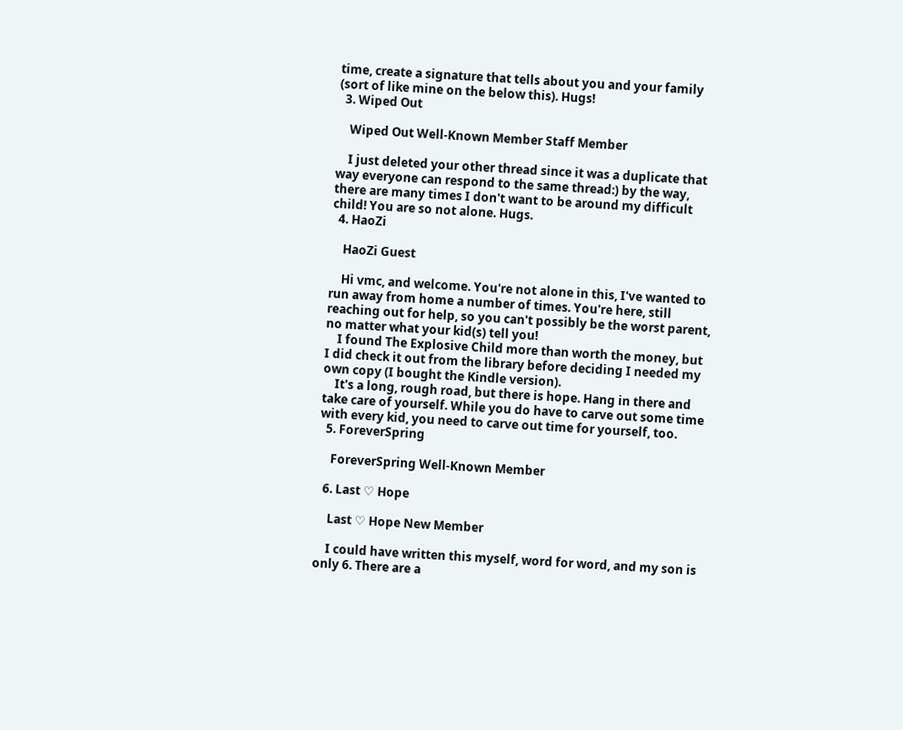time, create a signature that tells about you and your family (sort of like mine on the below this). Hugs!
  3. Wiped Out

    Wiped Out Well-Known Member Staff Member

    I just deleted your other thread since it was a duplicate that way everyone can respond to the same thread:) by the way, there are many times I don't want to be around my difficult child! You are so not alone. Hugs.
  4. HaoZi

    HaoZi Guest

    Hi vmc, and welcome. You're not alone in this, I've wanted to run away from home a number of times. You're here, still reaching out for help, so you can't possibly be the worst parent, no matter what your kid(s) tell you!
    I found The Explosive Child more than worth the money, but I did check it out from the library before deciding I needed my own copy (I bought the Kindle version).
    It's a long, rough road, but there is hope. Hang in there and take care of yourself. While you do have to carve out some time with every kid, you need to carve out time for yourself, too.
  5. ForeverSpring

    ForeverSpring Well-Known Member

  6. Last ♡ Hope

    Last ♡ Hope New Member

    I could have written this myself, word for word, and my son is only 6. There are a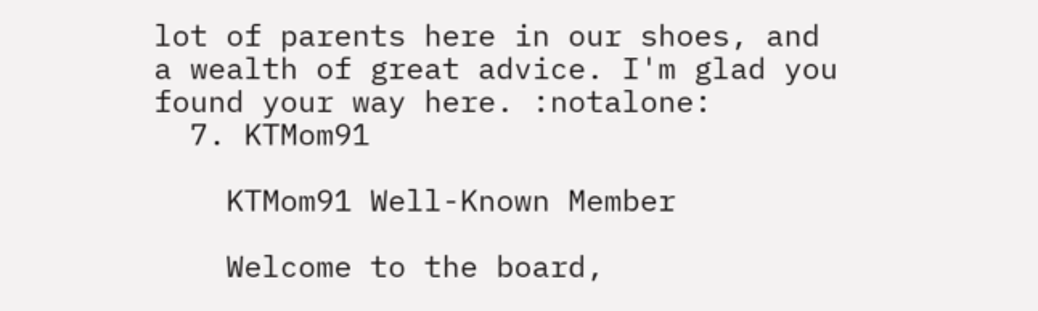lot of parents here in our shoes, and a wealth of great advice. I'm glad you found your way here. :notalone:
  7. KTMom91

    KTMom91 Well-Known Member

    Welcome to the board,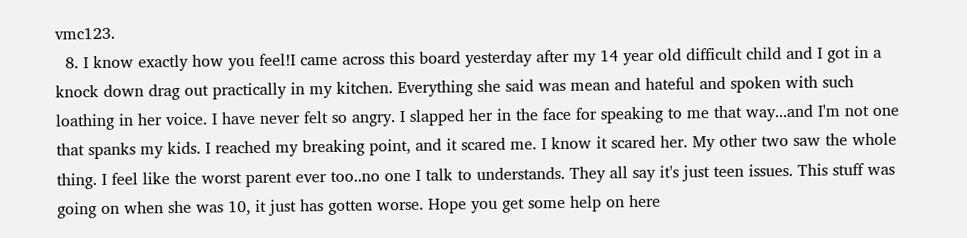vmc123.
  8. I know exactly how you feel!I came across this board yesterday after my 14 year old difficult child and I got in a knock down drag out practically in my kitchen. Everything she said was mean and hateful and spoken with such loathing in her voice. I have never felt so angry. I slapped her in the face for speaking to me that way...and I'm not one that spanks my kids. I reached my breaking point, and it scared me. I know it scared her. My other two saw the whole thing. I feel like the worst parent ever too..no one I talk to understands. They all say it's just teen issues. This stuff was going on when she was 10, it just has gotten worse. Hope you get some help on here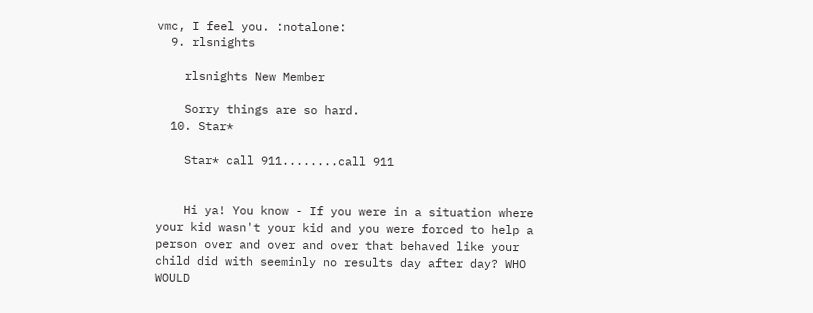vmc, I feel you. :notalone:
  9. rlsnights

    rlsnights New Member

    Sorry things are so hard.
  10. Star*

    Star* call 911........call 911


    Hi ya! You know - If you were in a situation where your kid wasn't your kid and you were forced to help a person over and over and over that behaved like your child did with seeminly no results day after day? WHO WOULD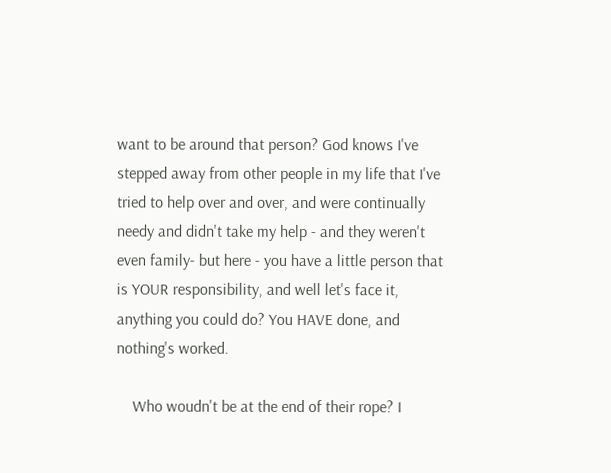want to be around that person? God knows I've stepped away from other people in my life that I've tried to help over and over, and were continually needy and didn't take my help - and they weren't even family- but here - you have a little person that is YOUR responsibility, and well let's face it, anything you could do? You HAVE done, and nothing's worked.

    Who woudn't be at the end of their rope? I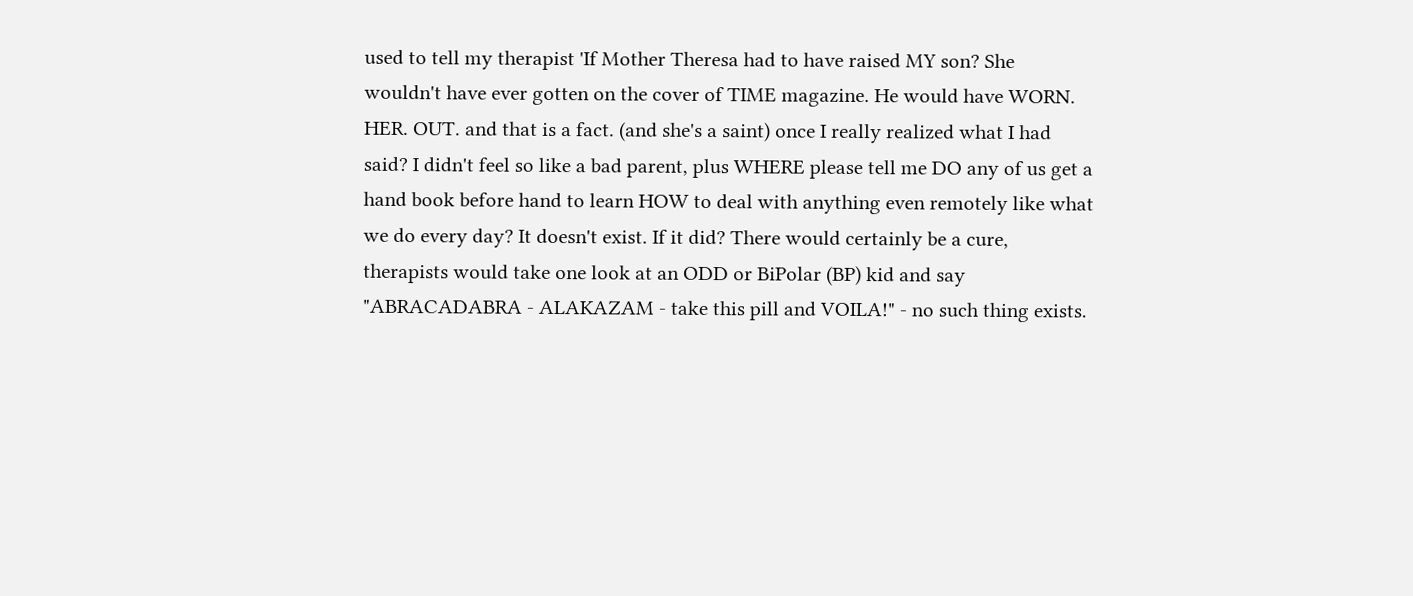used to tell my therapist 'If Mother Theresa had to have raised MY son? She wouldn't have ever gotten on the cover of TIME magazine. He would have WORN. HER. OUT. and that is a fact. (and she's a saint) once I really realized what I had said? I didn't feel so like a bad parent, plus WHERE please tell me DO any of us get a hand book before hand to learn HOW to deal with anything even remotely like what we do every day? It doesn't exist. If it did? There would certainly be a cure, therapists would take one look at an ODD or BiPolar (BP) kid and say "ABRACADABRA - ALAKAZAM - take this pill and VOILA!" - no such thing exists.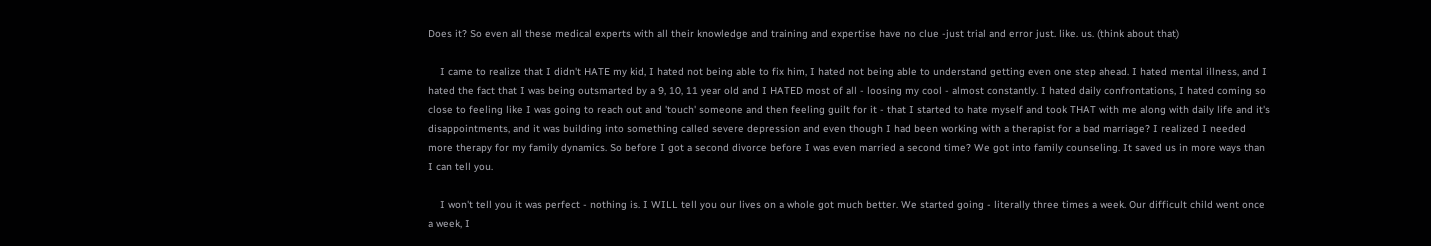Does it? So even all these medical experts with all their knowledge and training and expertise have no clue -just trial and error just. like. us. (think about that)

    I came to realize that I didn't HATE my kid, I hated not being able to fix him, I hated not being able to understand getting even one step ahead. I hated mental illness, and I hated the fact that I was being outsmarted by a 9, 10, 11 year old and I HATED most of all - loosing my cool - almost constantly. I hated daily confrontations, I hated coming so close to feeling like I was going to reach out and 'touch' someone and then feeling guilt for it - that I started to hate myself and took THAT with me along with daily life and it's disappointments, and it was building into something called severe depression and even though I had been working with a therapist for a bad marriage? I realized I needed more therapy for my family dynamics. So before I got a second divorce before I was even married a second time? We got into family counseling. It saved us in more ways than I can tell you.

    I won't tell you it was perfect - nothing is. I WILL tell you our lives on a whole got much better. We started going - literally three times a week. Our difficult child went once a week, I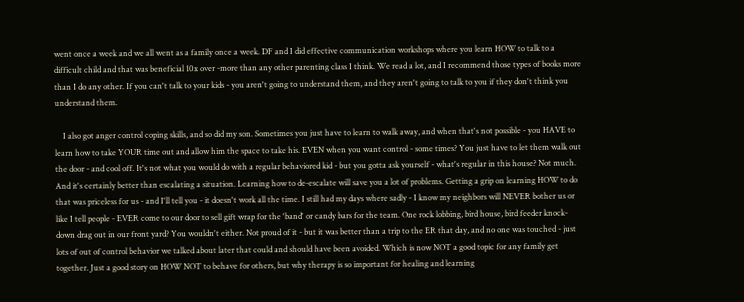went once a week and we all went as a family once a week. DF and I did effective communication workshops where you learn HOW to talk to a difficult child and that was beneficial 10x over -more than any other parenting class I think. We read a lot, and I recommend those types of books more than I do any other. If you can't talk to your kids - you aren't going to understand them, and they aren't going to talk to you if they don't think you understand them.

    I also got anger control coping skills, and so did my son. Sometimes you just have to learn to walk away, and when that's not possible - you HAVE to learn how to take YOUR time out and allow him the space to take his. EVEN when you want control - some times? You just have to let them walk out the door - and cool off. It's not what you would do with a regular behaviored kid - but you gotta ask yourself - what's regular in this house? Not much. And it's certainly better than escalating a situation. Learning how to de-escalate will save you a lot of problems. Getting a grip on learning HOW to do that was priceless for us - and I'll tell you - it doesn't work all the time. I still had my days where sadly - I know my neighbors will NEVER bother us or like I tell people - EVER come to our door to sell gift wrap for the 'band' or candy bars for the team. One rock lobbing, bird house, bird feeder knock-down drag out in our front yard? You wouldn't either. Not proud of it - but it was better than a trip to the ER that day, and no one was touched - just lots of out of control behavior we talked about later that could and should have been avoided. Which is now NOT a good topic for any family get together. Just a good story on HOW NOT to behave for others, but why therapy is so important for healing and learning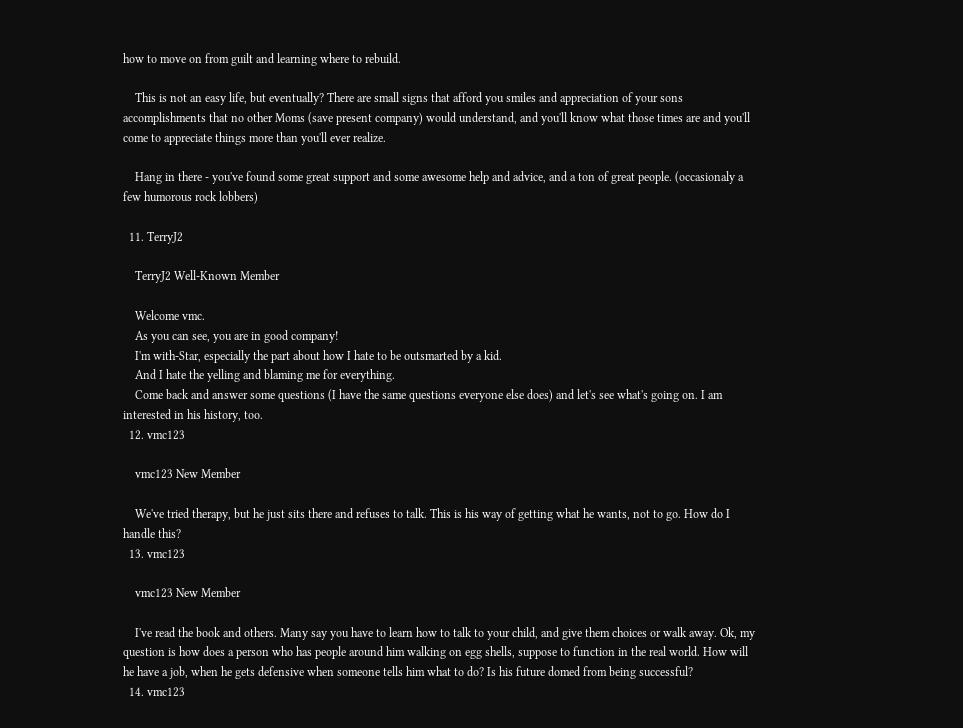how to move on from guilt and learning where to rebuild.

    This is not an easy life, but eventually? There are small signs that afford you smiles and appreciation of your sons accomplishments that no other Moms (save present company) would understand, and you'll know what those times are and you'll come to appreciate things more than you'll ever realize.

    Hang in there - you've found some great support and some awesome help and advice, and a ton of great people. (occasionaly a few humorous rock lobbers)

  11. TerryJ2

    TerryJ2 Well-Known Member

    Welcome vmc.
    As you can see, you are in good company!
    I'm with-Star, especially the part about how I hate to be outsmarted by a kid.
    And I hate the yelling and blaming me for everything.
    Come back and answer some questions (I have the same questions everyone else does) and let's see what's going on. I am interested in his history, too.
  12. vmc123

    vmc123 New Member

    We've tried therapy, but he just sits there and refuses to talk. This is his way of getting what he wants, not to go. How do I handle this?
  13. vmc123

    vmc123 New Member

    I've read the book and others. Many say you have to learn how to talk to your child, and give them choices or walk away. Ok, my question is how does a person who has people around him walking on egg shells, suppose to function in the real world. How will he have a job, when he gets defensive when someone tells him what to do? Is his future domed from being successful?
  14. vmc123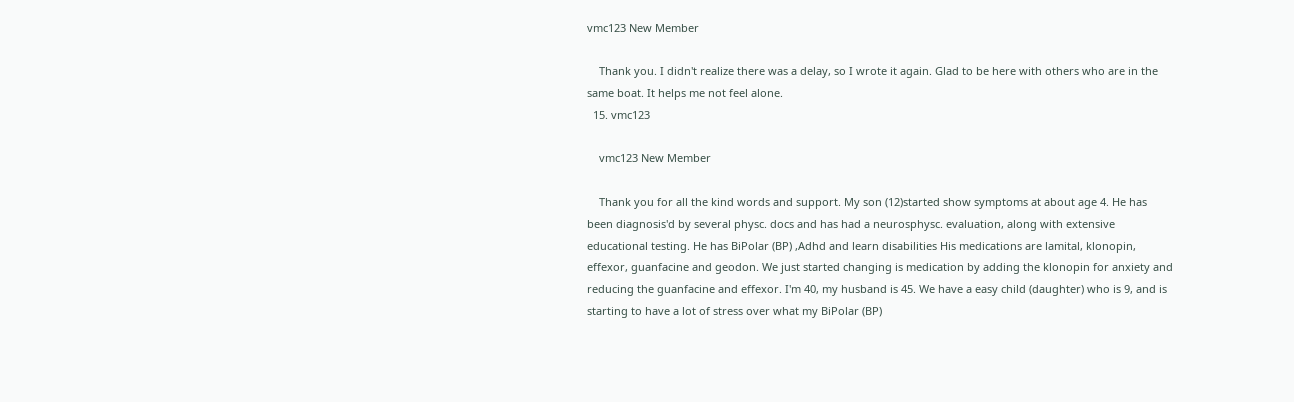vmc123 New Member

    Thank you. I didn't realize there was a delay, so I wrote it again. Glad to be here with others who are in the same boat. It helps me not feel alone.
  15. vmc123

    vmc123 New Member

    Thank you for all the kind words and support. My son (12)started show symptoms at about age 4. He has been diagnosis'd by several physc. docs and has had a neurosphysc. evaluation, along with extensive educational testing. He has BiPolar (BP) ,Adhd and learn disabilities His medications are lamital, klonopin, effexor, guanfacine and geodon. We just started changing is medication by adding the klonopin for anxiety and reducing the guanfacine and effexor. I'm 40, my husband is 45. We have a easy child (daughter) who is 9, and is starting to have a lot of stress over what my BiPolar (BP)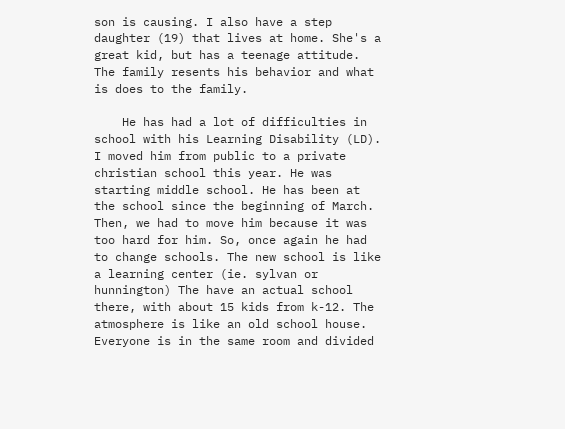son is causing. I also have a step daughter (19) that lives at home. She's a great kid, but has a teenage attitude. The family resents his behavior and what is does to the family.

    He has had a lot of difficulties in school with his Learning Disability (LD). I moved him from public to a private christian school this year. He was starting middle school. He has been at the school since the beginning of March. Then, we had to move him because it was too hard for him. So, once again he had to change schools. The new school is like a learning center (ie. sylvan or hunnington) The have an actual school there, with about 15 kids from k-12. The atmosphere is like an old school house. Everyone is in the same room and divided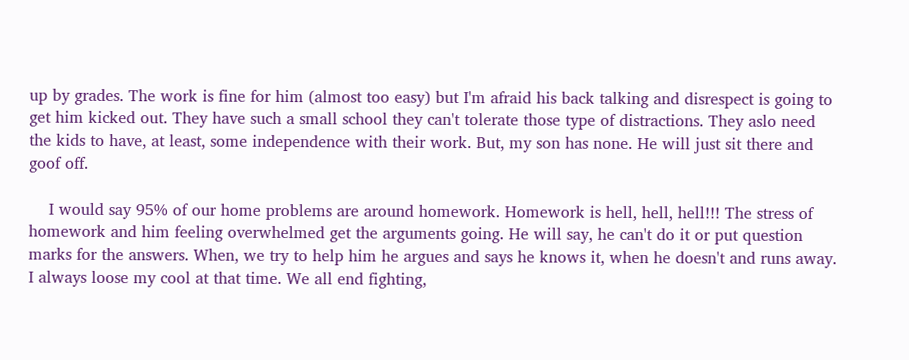up by grades. The work is fine for him (almost too easy) but I'm afraid his back talking and disrespect is going to get him kicked out. They have such a small school they can't tolerate those type of distractions. They aslo need the kids to have, at least, some independence with their work. But, my son has none. He will just sit there and goof off.

    I would say 95% of our home problems are around homework. Homework is hell, hell, hell!!! The stress of homework and him feeling overwhelmed get the arguments going. He will say, he can't do it or put question marks for the answers. When, we try to help him he argues and says he knows it, when he doesn't and runs away. I always loose my cool at that time. We all end fighting,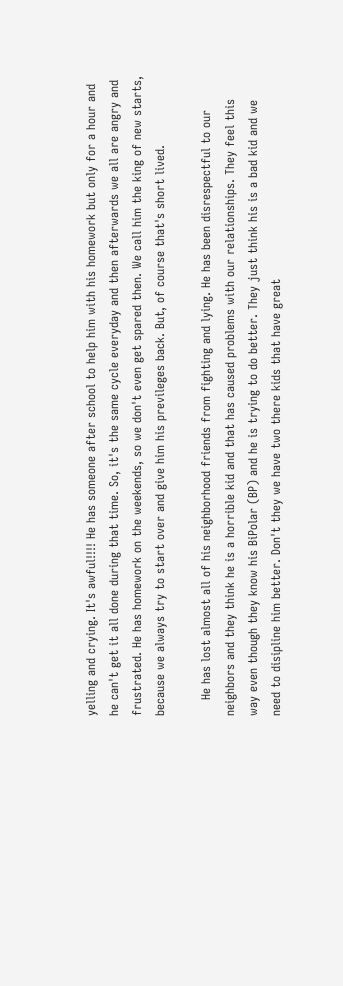yelling and crying. It's awful!!!! He has someone after school to help him with his homework but only for a hour and he can't get it all done during that time. So, it's the same cycle everyday and then afterwards we all are angry and frustrated. He has homework on the weekends, so we don't even get spared then. We call him the king of new starts, because we always try to start over and give him his previleges back. But, of course that's short lived.

    He has lost almost all of his neighborhood friends from fighting and lying. He has been disrespectful to our neighbors and they think he is a horrible kid and that has caused problems with our relationships. They feel this way even though they know his BiPolar (BP) and he is trying to do better. They just think his is a bad kid and we need to disipline him better. Don't they we have two there kids that have great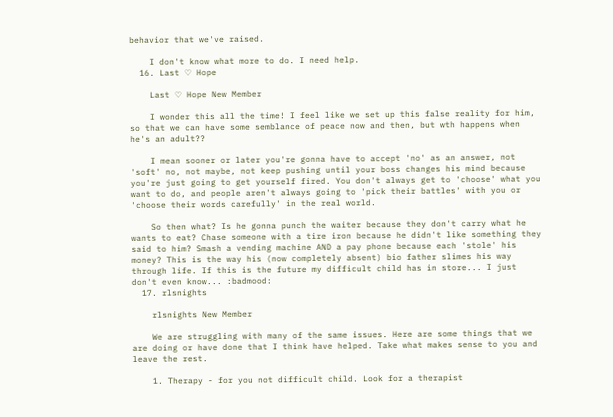behavior that we've raised.

    I don't know what more to do. I need help.
  16. Last ♡ Hope

    Last ♡ Hope New Member

    I wonder this all the time! I feel like we set up this false reality for him, so that we can have some semblance of peace now and then, but wth happens when he's an adult??

    I mean sooner or later you're gonna have to accept 'no' as an answer, not 'soft' no, not maybe, not keep pushing until your boss changes his mind because you're just going to get yourself fired. You don't always get to 'choose' what you want to do, and people aren't always going to 'pick their battles' with you or 'choose their words carefully' in the real world.

    So then what? Is he gonna punch the waiter because they don't carry what he wants to eat? Chase someone with a tire iron because he didn't like something they said to him? Smash a vending machine AND a pay phone because each 'stole' his money? This is the way his (now completely absent) bio father slimes his way through life. If this is the future my difficult child has in store... I just don't even know... :badmood:
  17. rlsnights

    rlsnights New Member

    We are struggling with many of the same issues. Here are some things that we are doing or have done that I think have helped. Take what makes sense to you and leave the rest.

    1. Therapy - for you not difficult child. Look for a therapist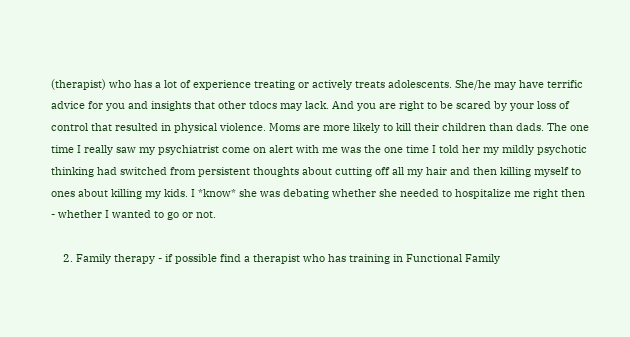(therapist) who has a lot of experience treating or actively treats adolescents. She/he may have terrific advice for you and insights that other tdocs may lack. And you are right to be scared by your loss of control that resulted in physical violence. Moms are more likely to kill their children than dads. The one time I really saw my psychiatrist come on alert with me was the one time I told her my mildly psychotic thinking had switched from persistent thoughts about cutting off all my hair and then killing myself to ones about killing my kids. I *know* she was debating whether she needed to hospitalize me right then - whether I wanted to go or not.

    2. Family therapy - if possible find a therapist who has training in Functional Family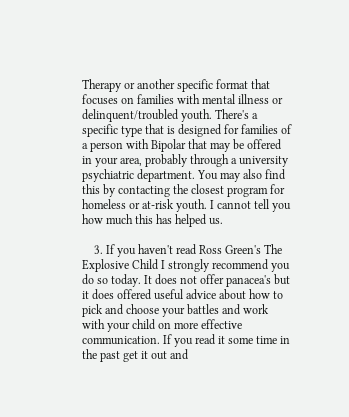Therapy or another specific format that focuses on families with mental illness or delinquent/troubled youth. There's a specific type that is designed for families of a person with Bipolar that may be offered in your area, probably through a university psychiatric department. You may also find this by contacting the closest program for homeless or at-risk youth. I cannot tell you how much this has helped us.

    3. If you haven't read Ross Green's The Explosive Child I strongly recommend you do so today. It does not offer panacea's but it does offered useful advice about how to pick and choose your battles and work with your child on more effective communication. If you read it some time in the past get it out and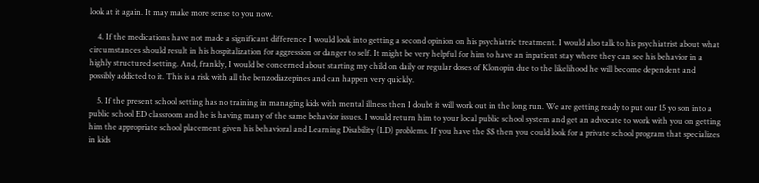look at it again. It may make more sense to you now.

    4. If the medications have not made a significant difference I would look into getting a second opinion on his psychiatric treatment. I would also talk to his psychiatrist about what circumstances should result in his hospitalization for aggression or danger to self. It might be very helpful for him to have an inpatient stay where they can see his behavior in a highly structured setting. And, frankly, I would be concerned about starting my child on daily or regular doses of Klonopin due to the likelihood he will become dependent and possibly addicted to it. This is a risk with all the benzodiazepines and can happen very quickly.

    5. If the present school setting has no training in managing kids with mental illness then I doubt it will work out in the long run. We are getting ready to put our 15 yo son into a public school ED classroom and he is having many of the same behavior issues. I would return him to your local public school system and get an advocate to work with you on getting him the appropriate school placement given his behavioral and Learning Disability (LD) problems. If you have the $$ then you could look for a private school program that specializes in kids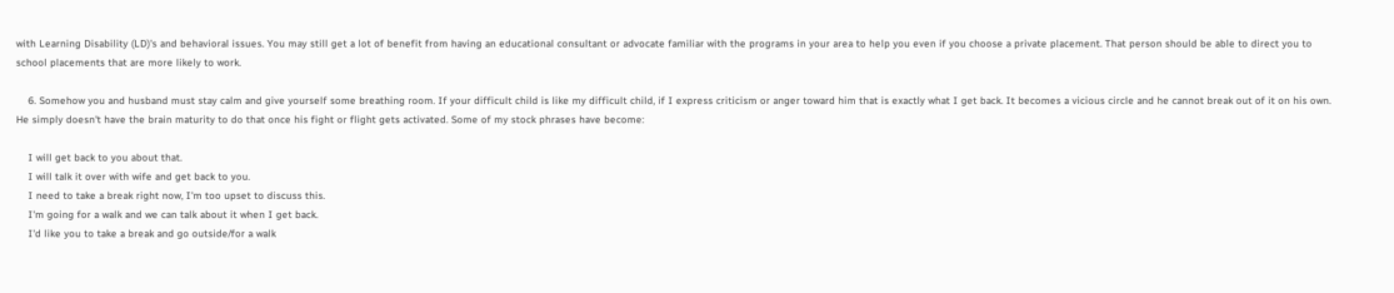with Learning Disability (LD)'s and behavioral issues. You may still get a lot of benefit from having an educational consultant or advocate familiar with the programs in your area to help you even if you choose a private placement. That person should be able to direct you to school placements that are more likely to work.

    6. Somehow you and husband must stay calm and give yourself some breathing room. If your difficult child is like my difficult child, if I express criticism or anger toward him that is exactly what I get back. It becomes a vicious circle and he cannot break out of it on his own. He simply doesn't have the brain maturity to do that once his fight or flight gets activated. Some of my stock phrases have become:

    I will get back to you about that.
    I will talk it over with wife and get back to you.
    I need to take a break right now, I'm too upset to discuss this.
    I'm going for a walk and we can talk about it when I get back.
    I'd like you to take a break and go outside/for a walk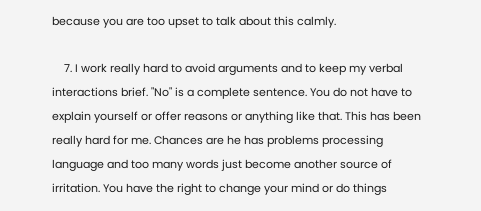because you are too upset to talk about this calmly.

    7. I work really hard to avoid arguments and to keep my verbal interactions brief. "No" is a complete sentence. You do not have to explain yourself or offer reasons or anything like that. This has been really hard for me. Chances are he has problems processing language and too many words just become another source of irritation. You have the right to change your mind or do things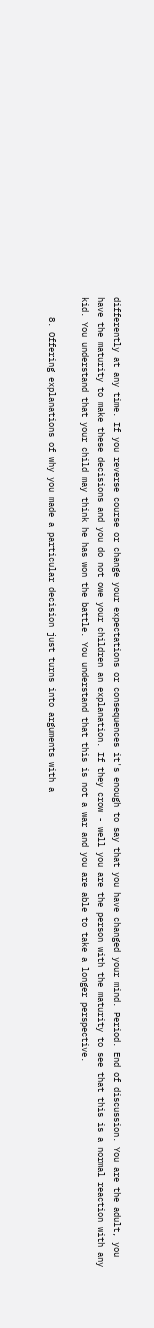differently at any time. If you reverse course or change your expectations or consequences it's enough to say that you have changed your mind. Period. End of discussion. You are the adult, you have the maturity to make these decisions and you do not owe your children an explanation. If they crow - well you are the person with the maturity to see that this is a normal reaction with any kid. You understand that your child may think he has won the battle. You understand that this is not a war and you are able to take a longer perspective.

    8. Offering explanations of why you made a particular decision just turns into arguments with a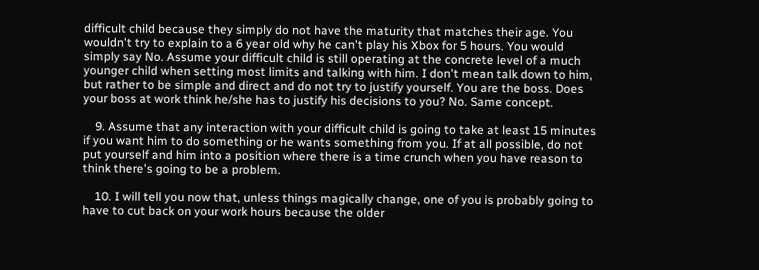difficult child because they simply do not have the maturity that matches their age. You wouldn't try to explain to a 6 year old why he can't play his Xbox for 5 hours. You would simply say No. Assume your difficult child is still operating at the concrete level of a much younger child when setting most limits and talking with him. I don't mean talk down to him, but rather to be simple and direct and do not try to justify yourself. You are the boss. Does your boss at work think he/she has to justify his decisions to you? No. Same concept.

    9. Assume that any interaction with your difficult child is going to take at least 15 minutes if you want him to do something or he wants something from you. If at all possible, do not put yourself and him into a position where there is a time crunch when you have reason to think there's going to be a problem.

    10. I will tell you now that, unless things magically change, one of you is probably going to have to cut back on your work hours because the older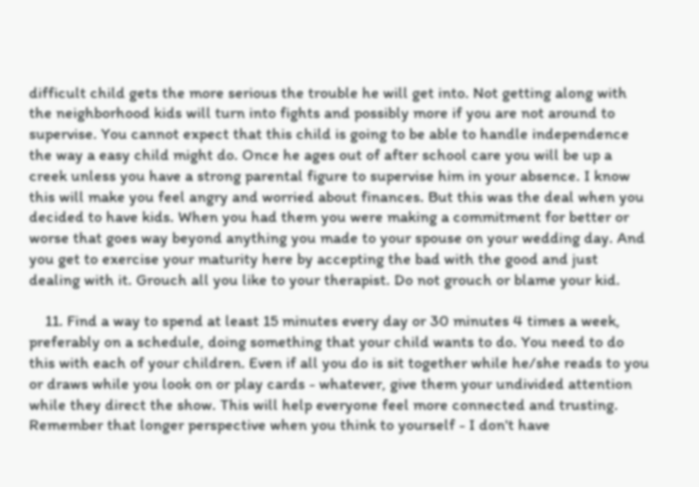difficult child gets the more serious the trouble he will get into. Not getting along with the neighborhood kids will turn into fights and possibly more if you are not around to supervise. You cannot expect that this child is going to be able to handle independence the way a easy child might do. Once he ages out of after school care you will be up a creek unless you have a strong parental figure to supervise him in your absence. I know this will make you feel angry and worried about finances. But this was the deal when you decided to have kids. When you had them you were making a commitment for better or worse that goes way beyond anything you made to your spouse on your wedding day. And you get to exercise your maturity here by accepting the bad with the good and just dealing with it. Grouch all you like to your therapist. Do not grouch or blame your kid.

    11. Find a way to spend at least 15 minutes every day or 30 minutes 4 times a week, preferably on a schedule, doing something that your child wants to do. You need to do this with each of your children. Even if all you do is sit together while he/she reads to you or draws while you look on or play cards - whatever, give them your undivided attention while they direct the show. This will help everyone feel more connected and trusting. Remember that longer perspective when you think to yourself - I don't have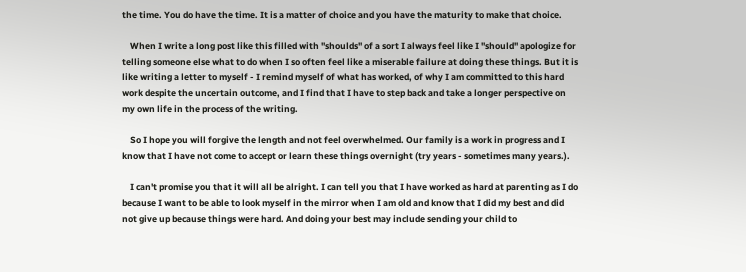the time. You do have the time. It is a matter of choice and you have the maturity to make that choice.

    When I write a long post like this filled with "shoulds" of a sort I always feel like I "should" apologize for telling someone else what to do when I so often feel like a miserable failure at doing these things. But it is like writing a letter to myself - I remind myself of what has worked, of why I am committed to this hard work despite the uncertain outcome, and I find that I have to step back and take a longer perspective on my own life in the process of the writing.

    So I hope you will forgive the length and not feel overwhelmed. Our family is a work in progress and I know that I have not come to accept or learn these things overnight (try years - sometimes many years.).

    I can't promise you that it will all be alright. I can tell you that I have worked as hard at parenting as I do because I want to be able to look myself in the mirror when I am old and know that I did my best and did not give up because things were hard. And doing your best may include sending your child to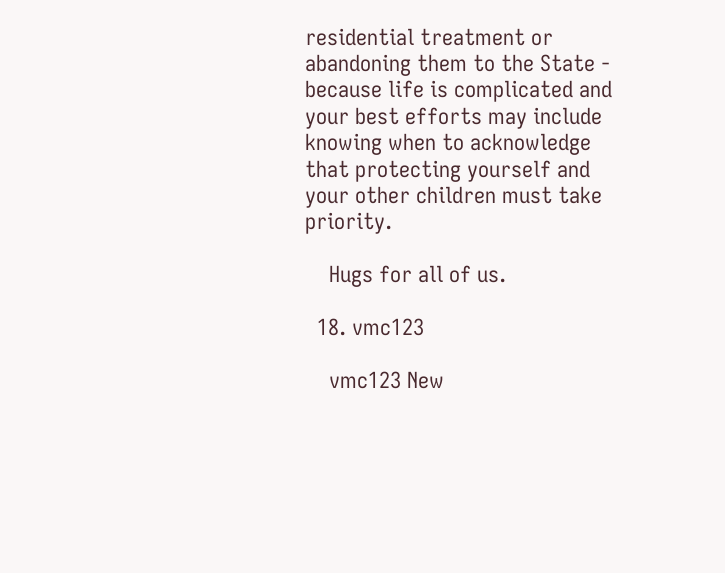residential treatment or abandoning them to the State - because life is complicated and your best efforts may include knowing when to acknowledge that protecting yourself and your other children must take priority.

    Hugs for all of us.

  18. vmc123

    vmc123 New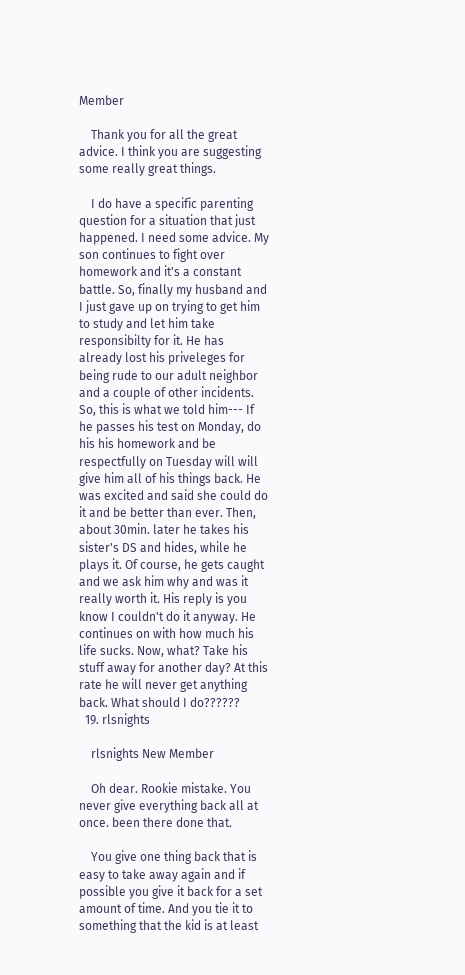Member

    Thank you for all the great advice. I think you are suggesting some really great things.

    I do have a specific parenting question for a situation that just happened. I need some advice. My son continues to fight over homework and it's a constant battle. So, finally my husband and I just gave up on trying to get him to study and let him take responsibilty for it. He has already lost his priveleges for being rude to our adult neighbor and a couple of other incidents. So, this is what we told him--- If he passes his test on Monday, do his his homework and be respectfully on Tuesday will will give him all of his things back. He was excited and said she could do it and be better than ever. Then, about 30min. later he takes his sister's DS and hides, while he plays it. Of course, he gets caught and we ask him why and was it really worth it. His reply is you know I couldn't do it anyway. He continues on with how much his life sucks. Now, what? Take his stuff away for another day? At this rate he will never get anything back. What should I do??????
  19. rlsnights

    rlsnights New Member

    Oh dear. Rookie mistake. You never give everything back all at once. been there done that.

    You give one thing back that is easy to take away again and if possible you give it back for a set amount of time. And you tie it to something that the kid is at least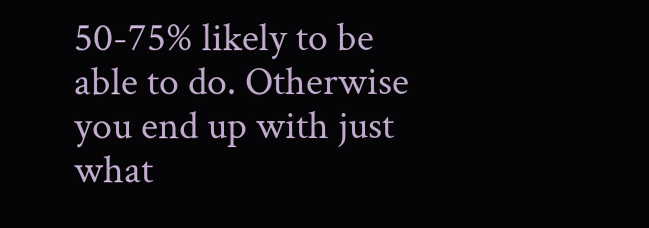50-75% likely to be able to do. Otherwise you end up with just what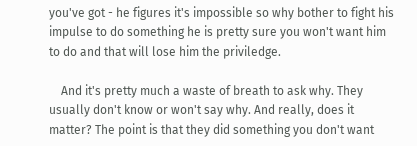you've got - he figures it's impossible so why bother to fight his impulse to do something he is pretty sure you won't want him to do and that will lose him the priviledge.

    And it's pretty much a waste of breath to ask why. They usually don't know or won't say why. And really, does it matter? The point is that they did something you don't want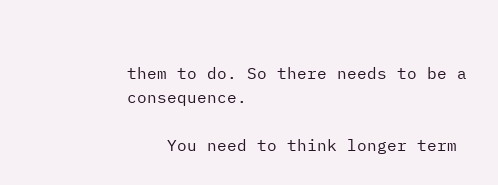them to do. So there needs to be a consequence.

    You need to think longer term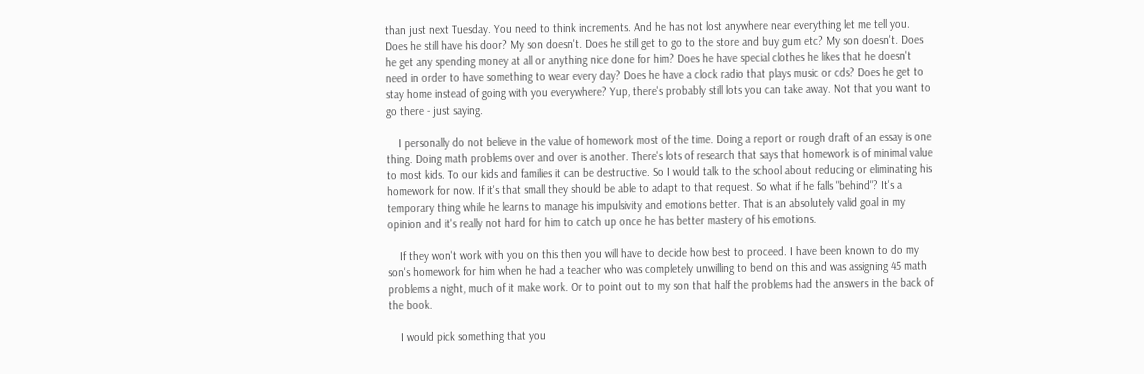than just next Tuesday. You need to think increments. And he has not lost anywhere near everything let me tell you. Does he still have his door? My son doesn't. Does he still get to go to the store and buy gum etc? My son doesn't. Does he get any spending money at all or anything nice done for him? Does he have special clothes he likes that he doesn't need in order to have something to wear every day? Does he have a clock radio that plays music or cds? Does he get to stay home instead of going with you everywhere? Yup, there's probably still lots you can take away. Not that you want to go there - just saying.

    I personally do not believe in the value of homework most of the time. Doing a report or rough draft of an essay is one thing. Doing math problems over and over is another. There's lots of research that says that homework is of minimal value to most kids. To our kids and families it can be destructive. So I would talk to the school about reducing or eliminating his homework for now. If it's that small they should be able to adapt to that request. So what if he falls "behind"? It's a temporary thing while he learns to manage his impulsivity and emotions better. That is an absolutely valid goal in my opinion and it's really not hard for him to catch up once he has better mastery of his emotions.

    If they won't work with you on this then you will have to decide how best to proceed. I have been known to do my son's homework for him when he had a teacher who was completely unwilling to bend on this and was assigning 45 math problems a night, much of it make work. Or to point out to my son that half the problems had the answers in the back of the book.

    I would pick something that you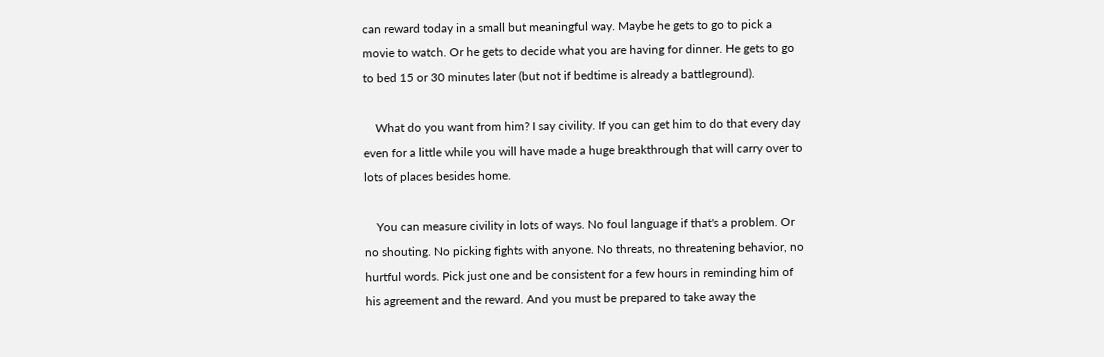can reward today in a small but meaningful way. Maybe he gets to go to pick a movie to watch. Or he gets to decide what you are having for dinner. He gets to go to bed 15 or 30 minutes later (but not if bedtime is already a battleground).

    What do you want from him? I say civility. If you can get him to do that every day even for a little while you will have made a huge breakthrough that will carry over to lots of places besides home.

    You can measure civility in lots of ways. No foul language if that's a problem. Or no shouting. No picking fights with anyone. No threats, no threatening behavior, no hurtful words. Pick just one and be consistent for a few hours in reminding him of his agreement and the reward. And you must be prepared to take away the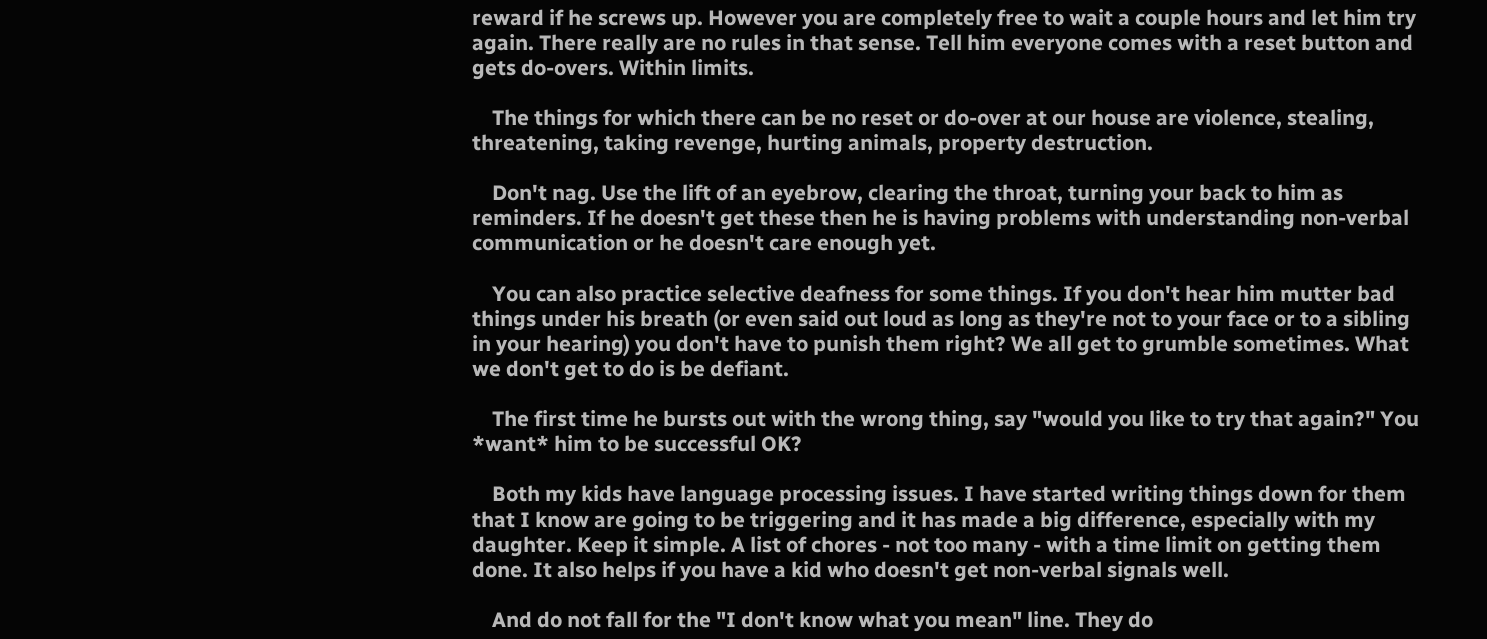reward if he screws up. However you are completely free to wait a couple hours and let him try again. There really are no rules in that sense. Tell him everyone comes with a reset button and gets do-overs. Within limits.

    The things for which there can be no reset or do-over at our house are violence, stealing, threatening, taking revenge, hurting animals, property destruction.

    Don't nag. Use the lift of an eyebrow, clearing the throat, turning your back to him as reminders. If he doesn't get these then he is having problems with understanding non-verbal communication or he doesn't care enough yet.

    You can also practice selective deafness for some things. If you don't hear him mutter bad things under his breath (or even said out loud as long as they're not to your face or to a sibling in your hearing) you don't have to punish them right? We all get to grumble sometimes. What we don't get to do is be defiant.

    The first time he bursts out with the wrong thing, say "would you like to try that again?" You *want* him to be successful OK?

    Both my kids have language processing issues. I have started writing things down for them that I know are going to be triggering and it has made a big difference, especially with my daughter. Keep it simple. A list of chores - not too many - with a time limit on getting them done. It also helps if you have a kid who doesn't get non-verbal signals well.

    And do not fall for the "I don't know what you mean" line. They do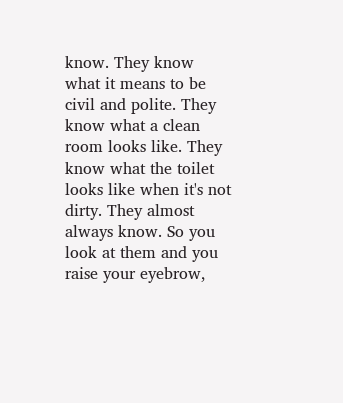know. They know what it means to be civil and polite. They know what a clean room looks like. They know what the toilet looks like when it's not dirty. They almost always know. So you look at them and you raise your eyebrow,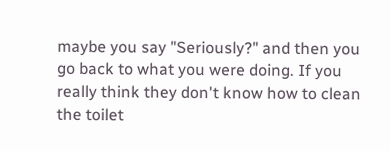maybe you say "Seriously?" and then you go back to what you were doing. If you really think they don't know how to clean the toilet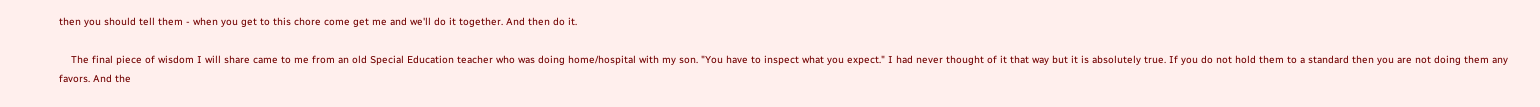then you should tell them - when you get to this chore come get me and we'll do it together. And then do it.

    The final piece of wisdom I will share came to me from an old Special Education teacher who was doing home/hospital with my son. "You have to inspect what you expect." I had never thought of it that way but it is absolutely true. If you do not hold them to a standard then you are not doing them any favors. And the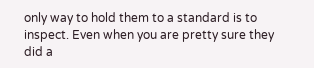only way to hold them to a standard is to inspect. Even when you are pretty sure they did a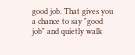good job. That gives you a chance to say "good job" and quietly walk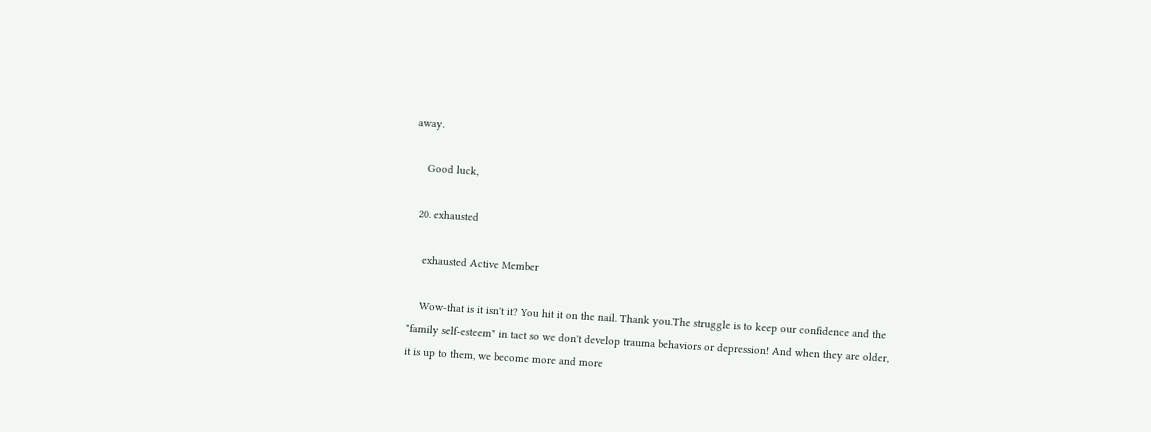away.

    Good luck,

  20. exhausted

    exhausted Active Member

    Wow-that is it isn't it? You hit it on the nail. Thank you.The struggle is to keep our confidence and the "family self-esteem" in tact so we don't develop trauma behaviors or depression! And when they are older, it is up to them, we become more and more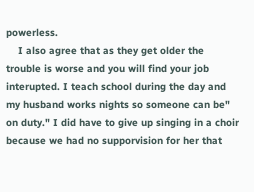powerless.
    I also agree that as they get older the trouble is worse and you will find your job interupted. I teach school during the day and my husband works nights so someone can be" on duty." I did have to give up singing in a choir because we had no supporvision for her that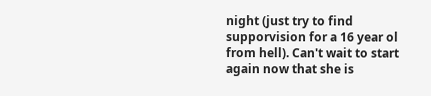night (just try to find supporvision for a 16 year ol from hell). Can't wait to start again now that she is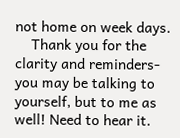not home on week days.
    Thank you for the clarity and reminders-you may be talking to yourself, but to me as well! Need to hear it.